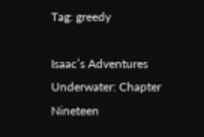Tag: greedy

Isaac’s Adventures Underwater: Chapter Nineteen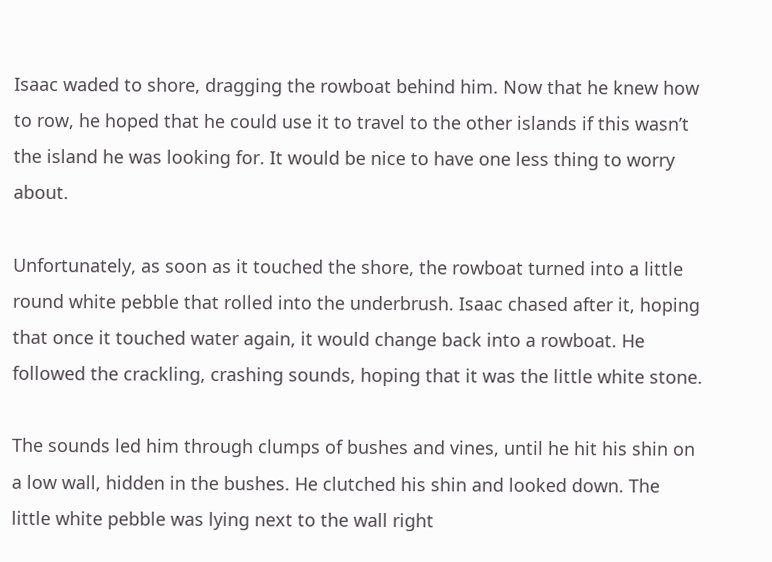Isaac waded to shore, dragging the rowboat behind him. Now that he knew how to row, he hoped that he could use it to travel to the other islands if this wasn’t the island he was looking for. It would be nice to have one less thing to worry about.

Unfortunately, as soon as it touched the shore, the rowboat turned into a little round white pebble that rolled into the underbrush. Isaac chased after it, hoping that once it touched water again, it would change back into a rowboat. He followed the crackling, crashing sounds, hoping that it was the little white stone.

The sounds led him through clumps of bushes and vines, until he hit his shin on a low wall, hidden in the bushes. He clutched his shin and looked down. The little white pebble was lying next to the wall right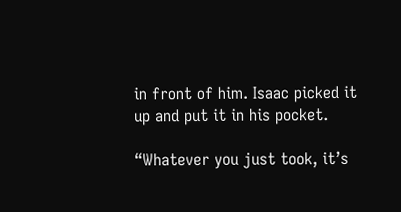in front of him. Isaac picked it up and put it in his pocket.

“Whatever you just took, it’s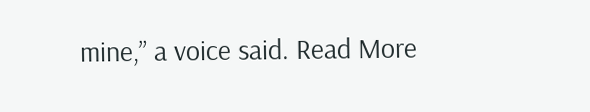mine,” a voice said. Read More